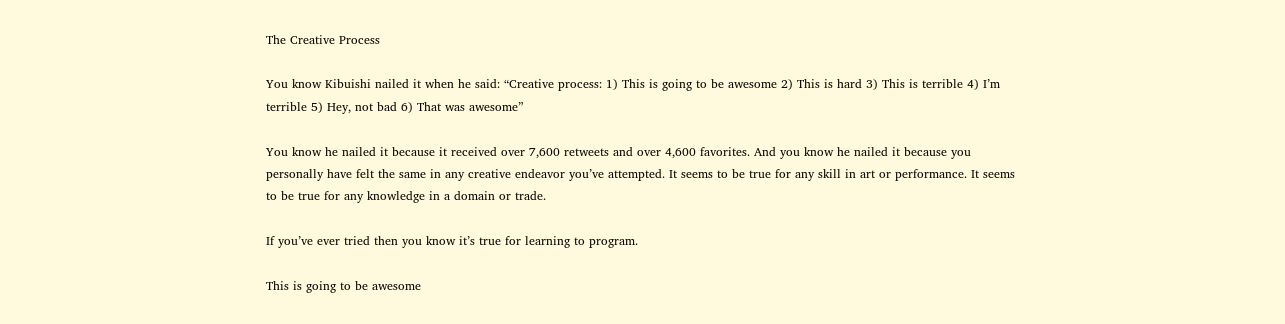The Creative Process

You know Kibuishi nailed it when he said: “Creative process: 1) This is going to be awesome 2) This is hard 3) This is terrible 4) I’m terrible 5) Hey, not bad 6) That was awesome”

You know he nailed it because it received over 7,600 retweets and over 4,600 favorites. And you know he nailed it because you personally have felt the same in any creative endeavor you’ve attempted. It seems to be true for any skill in art or performance. It seems to be true for any knowledge in a domain or trade.

If you’ve ever tried then you know it’s true for learning to program.

This is going to be awesome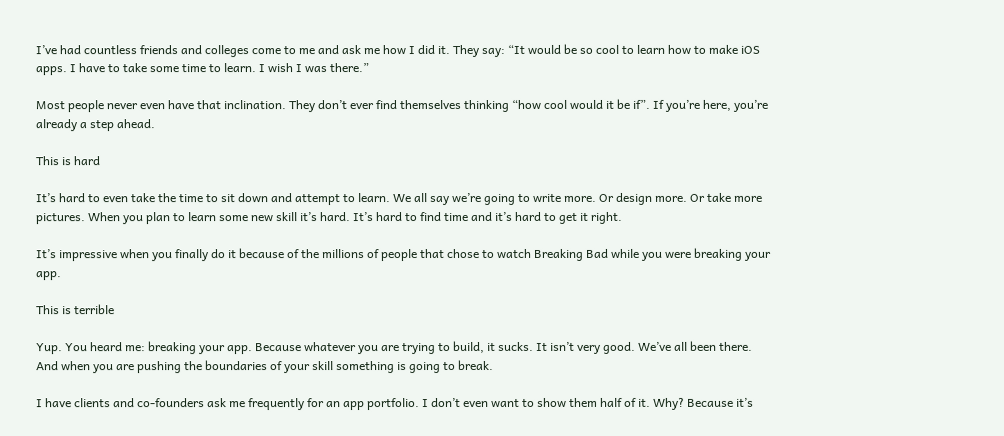I’ve had countless friends and colleges come to me and ask me how I did it. They say: “It would be so cool to learn how to make iOS apps. I have to take some time to learn. I wish I was there.”

Most people never even have that inclination. They don’t ever find themselves thinking “how cool would it be if”. If you’re here, you’re already a step ahead.

This is hard

It’s hard to even take the time to sit down and attempt to learn. We all say we’re going to write more. Or design more. Or take more pictures. When you plan to learn some new skill it’s hard. It’s hard to find time and it’s hard to get it right.

It’s impressive when you finally do it because of the millions of people that chose to watch Breaking Bad while you were breaking your app.

This is terrible

Yup. You heard me: breaking your app. Because whatever you are trying to build, it sucks. It isn’t very good. We’ve all been there. And when you are pushing the boundaries of your skill something is going to break.

I have clients and co-founders ask me frequently for an app portfolio. I don’t even want to show them half of it. Why? Because it’s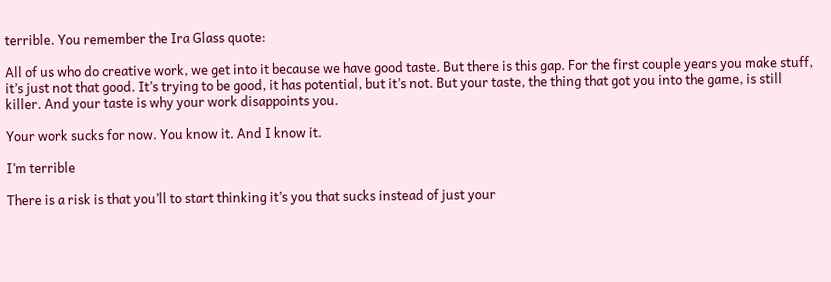terrible. You remember the Ira Glass quote:

All of us who do creative work, we get into it because we have good taste. But there is this gap. For the first couple years you make stuff, it’s just not that good. It’s trying to be good, it has potential, but it’s not. But your taste, the thing that got you into the game, is still killer. And your taste is why your work disappoints you.

Your work sucks for now. You know it. And I know it.

I’m terrible

There is a risk is that you’ll to start thinking it’s you that sucks instead of just your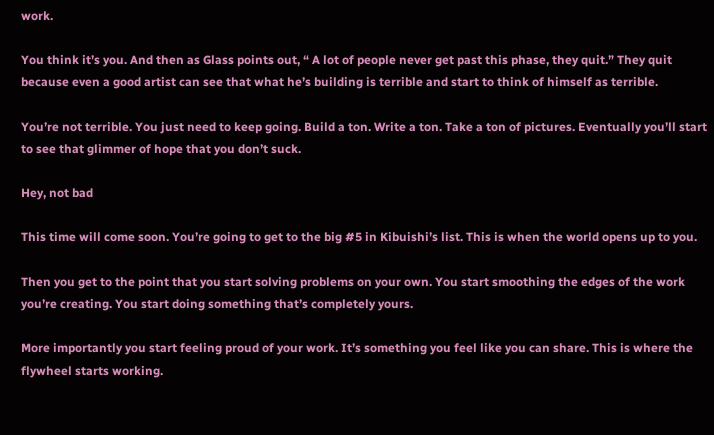work.

You think it’s you. And then as Glass points out, “ A lot of people never get past this phase, they quit.” They quit because even a good artist can see that what he’s building is terrible and start to think of himself as terrible.

You’re not terrible. You just need to keep going. Build a ton. Write a ton. Take a ton of pictures. Eventually you’ll start to see that glimmer of hope that you don’t suck.

Hey, not bad

This time will come soon. You’re going to get to the big #5 in Kibuishi’s list. This is when the world opens up to you.

Then you get to the point that you start solving problems on your own. You start smoothing the edges of the work you’re creating. You start doing something that’s completely yours.

More importantly you start feeling proud of your work. It’s something you feel like you can share. This is where the flywheel starts working.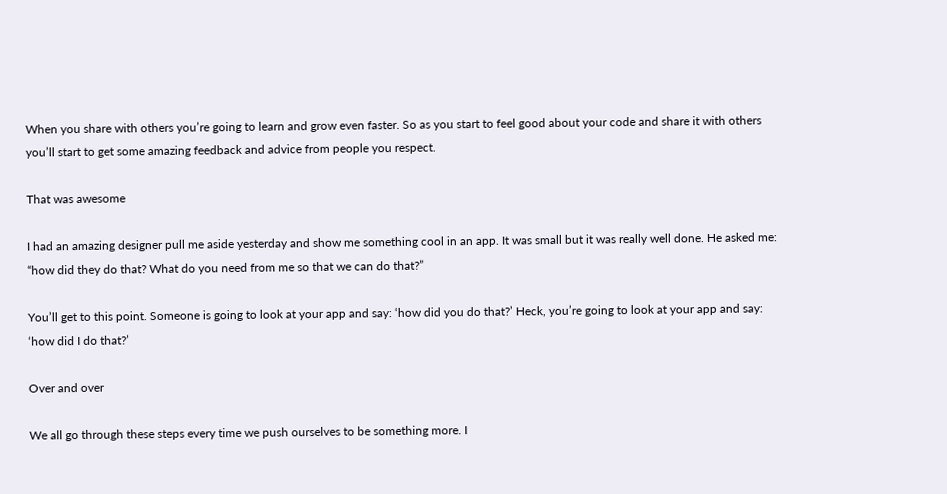When you share with others you’re going to learn and grow even faster. So as you start to feel good about your code and share it with others you’ll start to get some amazing feedback and advice from people you respect.

That was awesome

I had an amazing designer pull me aside yesterday and show me something cool in an app. It was small but it was really well done. He asked me: “how did they do that? What do you need from me so that we can do that?”

You’ll get to this point. Someone is going to look at your app and say: ‘how did you do that?’ Heck, you’re going to look at your app and say: ‘how did I do that?’

Over and over

We all go through these steps every time we push ourselves to be something more. I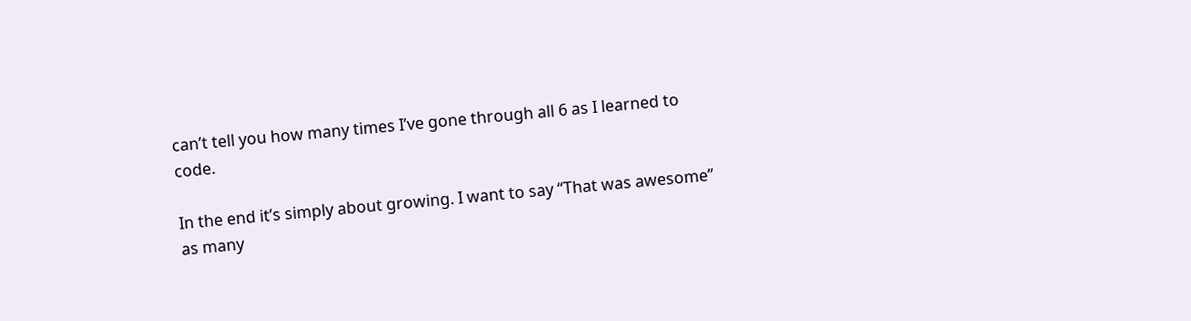can’t tell you how many times I’ve gone through all 6 as I learned to code.

In the end it’s simply about growing. I want to say “That was awesome” as many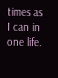times as I can in one life.